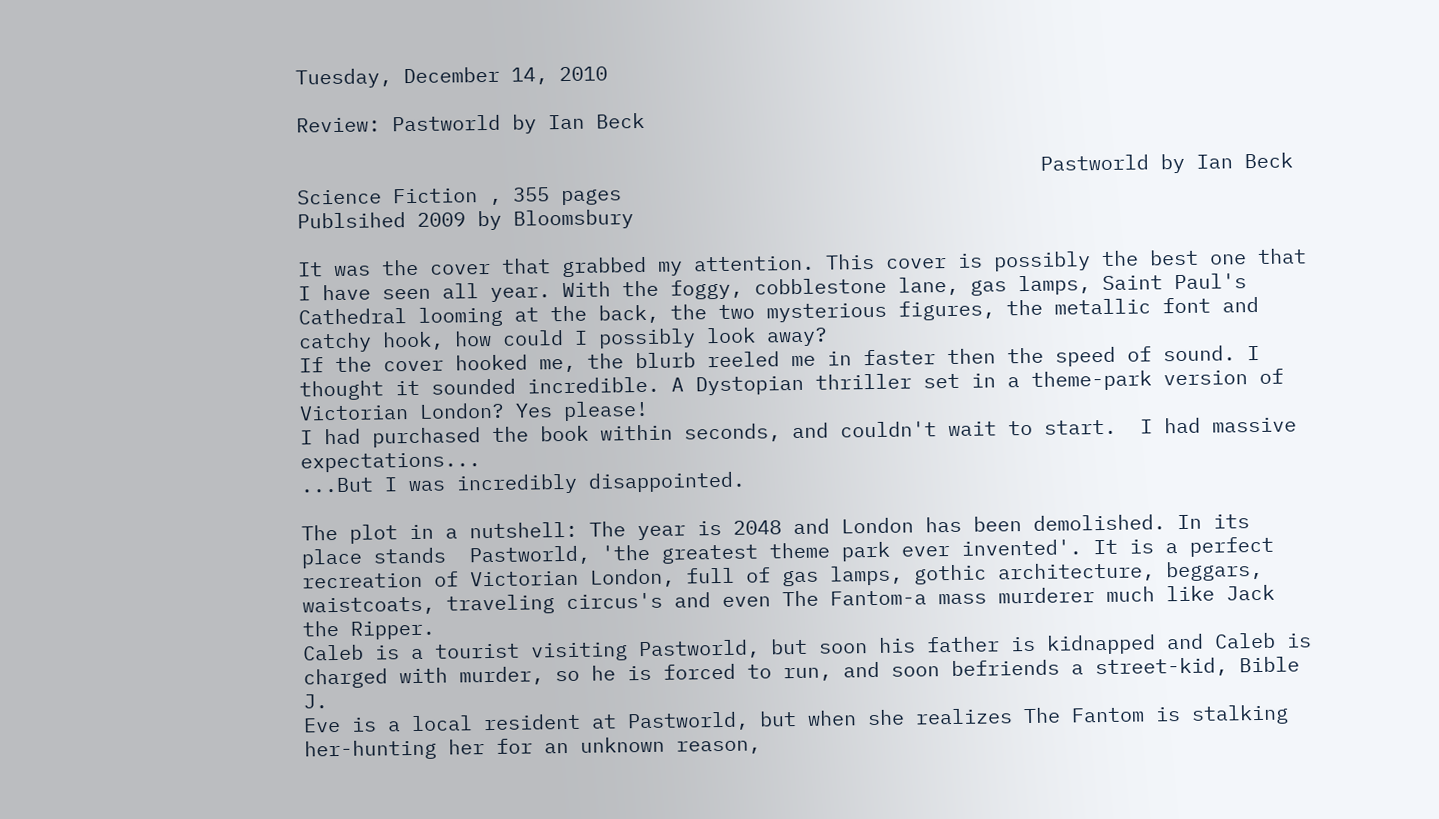Tuesday, December 14, 2010

Review: Pastworld by Ian Beck

                                                              Pastworld by Ian Beck
Science Fiction , 355 pages
Publsihed 2009 by Bloomsbury

It was the cover that grabbed my attention. This cover is possibly the best one that I have seen all year. With the foggy, cobblestone lane, gas lamps, Saint Paul's Cathedral looming at the back, the two mysterious figures, the metallic font and catchy hook, how could I possibly look away?
If the cover hooked me, the blurb reeled me in faster then the speed of sound. I thought it sounded incredible. A Dystopian thriller set in a theme-park version of Victorian London? Yes please!
I had purchased the book within seconds, and couldn't wait to start.  I had massive expectations...
...But I was incredibly disappointed.

The plot in a nutshell: The year is 2048 and London has been demolished. In its place stands  Pastworld, 'the greatest theme park ever invented'. It is a perfect recreation of Victorian London, full of gas lamps, gothic architecture, beggars, waistcoats, traveling circus's and even The Fantom-a mass murderer much like Jack the Ripper.
Caleb is a tourist visiting Pastworld, but soon his father is kidnapped and Caleb is charged with murder, so he is forced to run, and soon befriends a street-kid, Bible J.
Eve is a local resident at Pastworld, but when she realizes The Fantom is stalking her-hunting her for an unknown reason,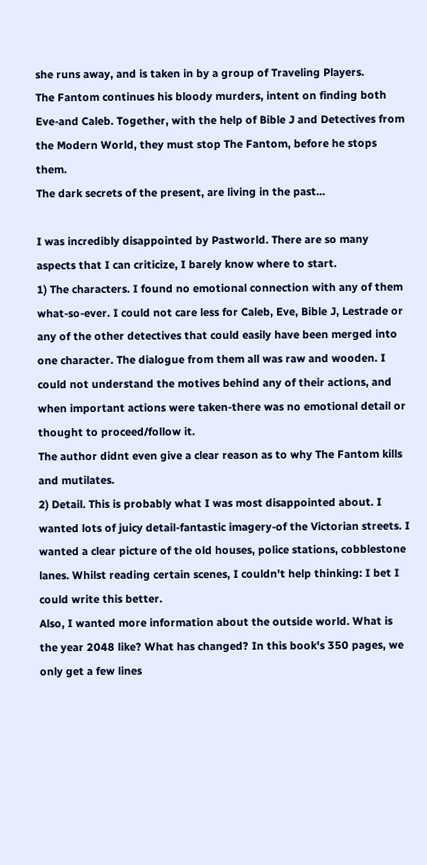she runs away, and is taken in by a group of Traveling Players.
The Fantom continues his bloody murders, intent on finding both Eve-and Caleb. Together, with the help of Bible J and Detectives from the Modern World, they must stop The Fantom, before he stops them.
The dark secrets of the present, are living in the past...

I was incredibly disappointed by Pastworld. There are so many aspects that I can criticize, I barely know where to start.
1) The characters. I found no emotional connection with any of them what-so-ever. I could not care less for Caleb, Eve, Bible J, Lestrade or any of the other detectives that could easily have been merged into one character. The dialogue from them all was raw and wooden. I could not understand the motives behind any of their actions, and when important actions were taken-there was no emotional detail or thought to proceed/follow it.
The author didnt even give a clear reason as to why The Fantom kills and mutilates.
2) Detail. This is probably what I was most disappointed about. I wanted lots of juicy detail-fantastic imagery-of the Victorian streets. I wanted a clear picture of the old houses, police stations, cobblestone lanes. Whilst reading certain scenes, I couldn't help thinking: I bet I could write this better.
Also, I wanted more information about the outside world. What is the year 2048 like? What has changed? In this book's 350 pages, we only get a few lines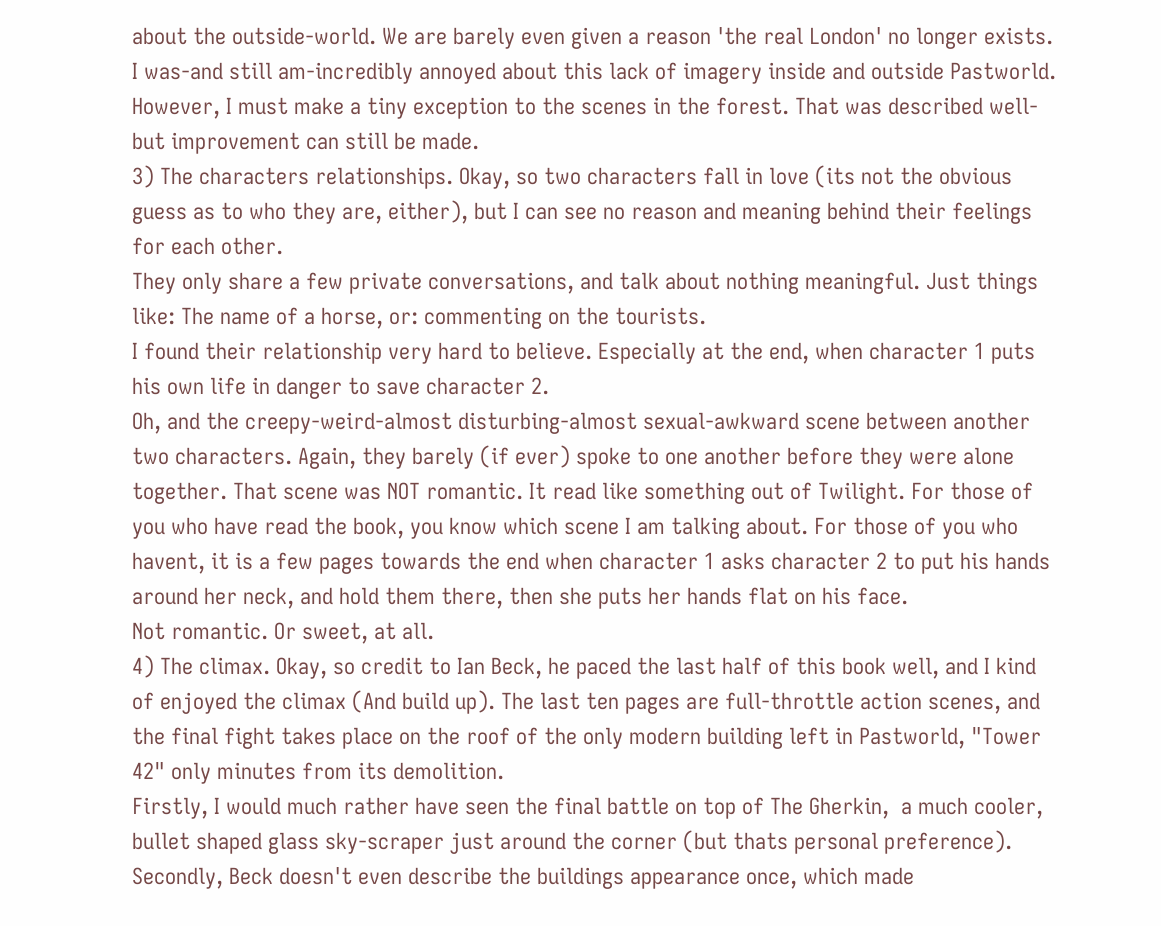about the outside-world. We are barely even given a reason 'the real London' no longer exists.
I was-and still am-incredibly annoyed about this lack of imagery inside and outside Pastworld.
However, I must make a tiny exception to the scenes in the forest. That was described well-but improvement can still be made.
3) The characters relationships. Okay, so two characters fall in love (its not the obvious guess as to who they are, either), but I can see no reason and meaning behind their feelings for each other.
They only share a few private conversations, and talk about nothing meaningful. Just things like: The name of a horse, or: commenting on the tourists.
I found their relationship very hard to believe. Especially at the end, when character 1 puts his own life in danger to save character 2.
Oh, and the creepy-weird-almost disturbing-almost sexual-awkward scene between another two characters. Again, they barely (if ever) spoke to one another before they were alone together. That scene was NOT romantic. It read like something out of Twilight. For those of you who have read the book, you know which scene I am talking about. For those of you who havent, it is a few pages towards the end when character 1 asks character 2 to put his hands around her neck, and hold them there, then she puts her hands flat on his face.
Not romantic. Or sweet, at all.
4) The climax. Okay, so credit to Ian Beck, he paced the last half of this book well, and I kind of enjoyed the climax (And build up). The last ten pages are full-throttle action scenes, and the final fight takes place on the roof of the only modern building left in Pastworld, "Tower 42" only minutes from its demolition.
Firstly, I would much rather have seen the final battle on top of The Gherkin,  a much cooler,  bullet shaped glass sky-scraper just around the corner (but thats personal preference).
Secondly, Beck doesn't even describe the buildings appearance once, which made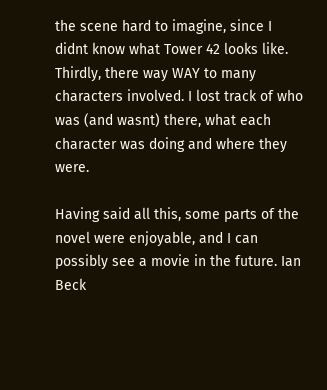the scene hard to imagine, since I didnt know what Tower 42 looks like.
Thirdly, there way WAY to many characters involved. I lost track of who was (and wasnt) there, what each character was doing and where they were.

Having said all this, some parts of the novel were enjoyable, and I can possibly see a movie in the future. Ian Beck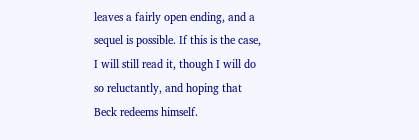leaves a fairly open ending, and a sequel is possible. If this is the case, I will still read it, though I will do so reluctantly, and hoping that Beck redeems himself.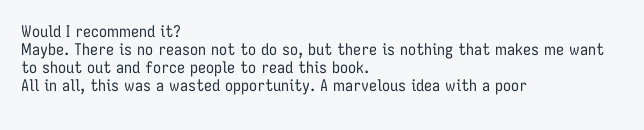Would I recommend it?
Maybe. There is no reason not to do so, but there is nothing that makes me want to shout out and force people to read this book.
All in all, this was a wasted opportunity. A marvelous idea with a poor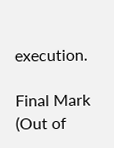execution.

Final Mark (Out of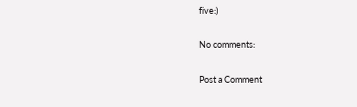five:)

No comments:

Post a Comment